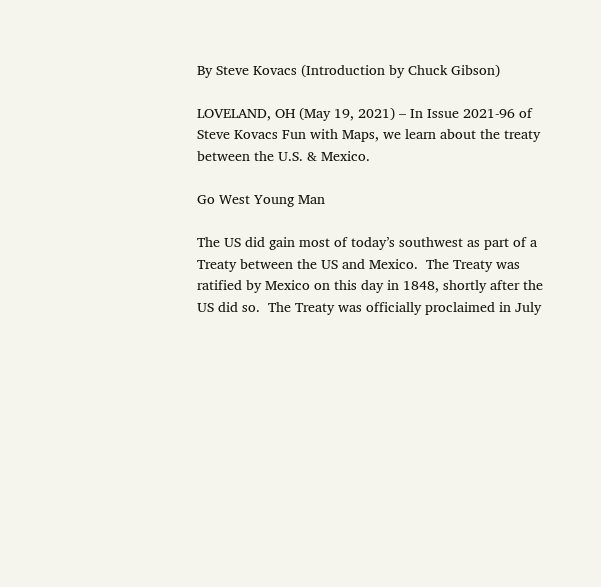By Steve Kovacs (Introduction by Chuck Gibson)

LOVELAND, OH (May 19, 2021) – In Issue 2021-96 of Steve Kovacs Fun with Maps, we learn about the treaty between the U.S. & Mexico.

Go West Young Man

The US did gain most of today’s southwest as part of a Treaty between the US and Mexico.  The Treaty was ratified by Mexico on this day in 1848, shortly after the US did so.  The Treaty was officially proclaimed in July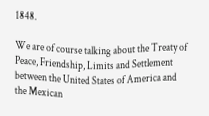1848.

We are of course talking about the Treaty of Peace, Friendship, Limits and Settlement between the United States of America and the Mexican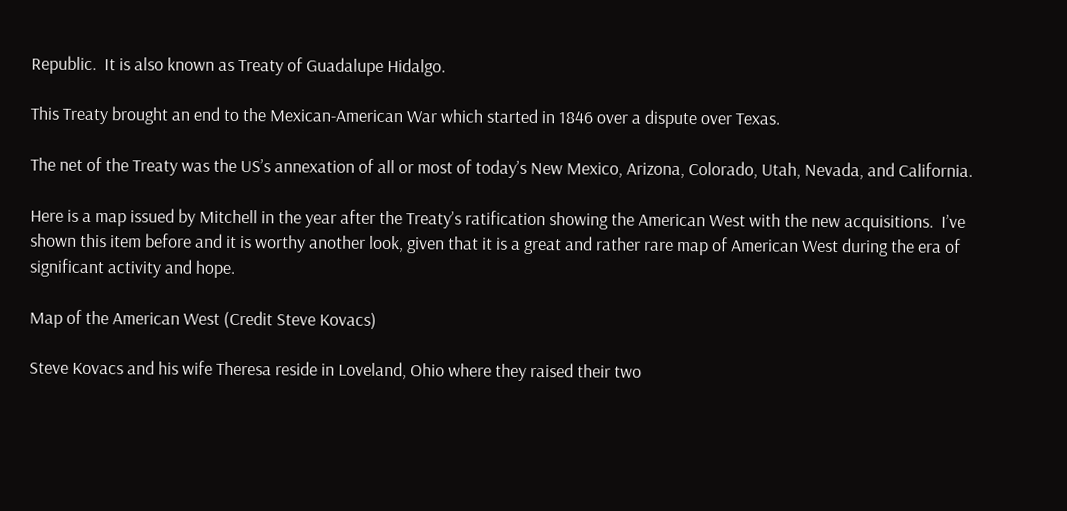Republic.  It is also known as Treaty of Guadalupe Hidalgo.

This Treaty brought an end to the Mexican-American War which started in 1846 over a dispute over Texas.

The net of the Treaty was the US’s annexation of all or most of today’s New Mexico, Arizona, Colorado, Utah, Nevada, and California.

Here is a map issued by Mitchell in the year after the Treaty’s ratification showing the American West with the new acquisitions.  I’ve shown this item before and it is worthy another look, given that it is a great and rather rare map of American West during the era of significant activity and hope.

Map of the American West (Credit Steve Kovacs)

Steve Kovacs and his wife Theresa reside in Loveland, Ohio where they raised their two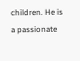children. He is a passionate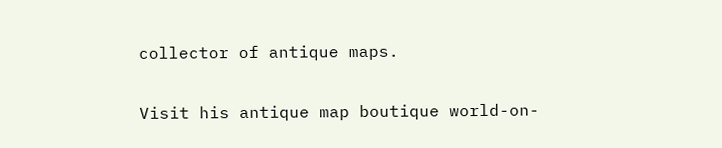collector of antique maps.

Visit his antique map boutique world-on-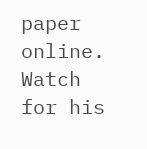paper online. Watch for his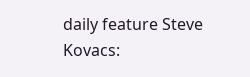daily feature Steve Kovacs: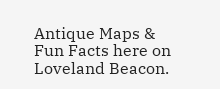Antique Maps & Fun Facts here on Loveland Beacon.